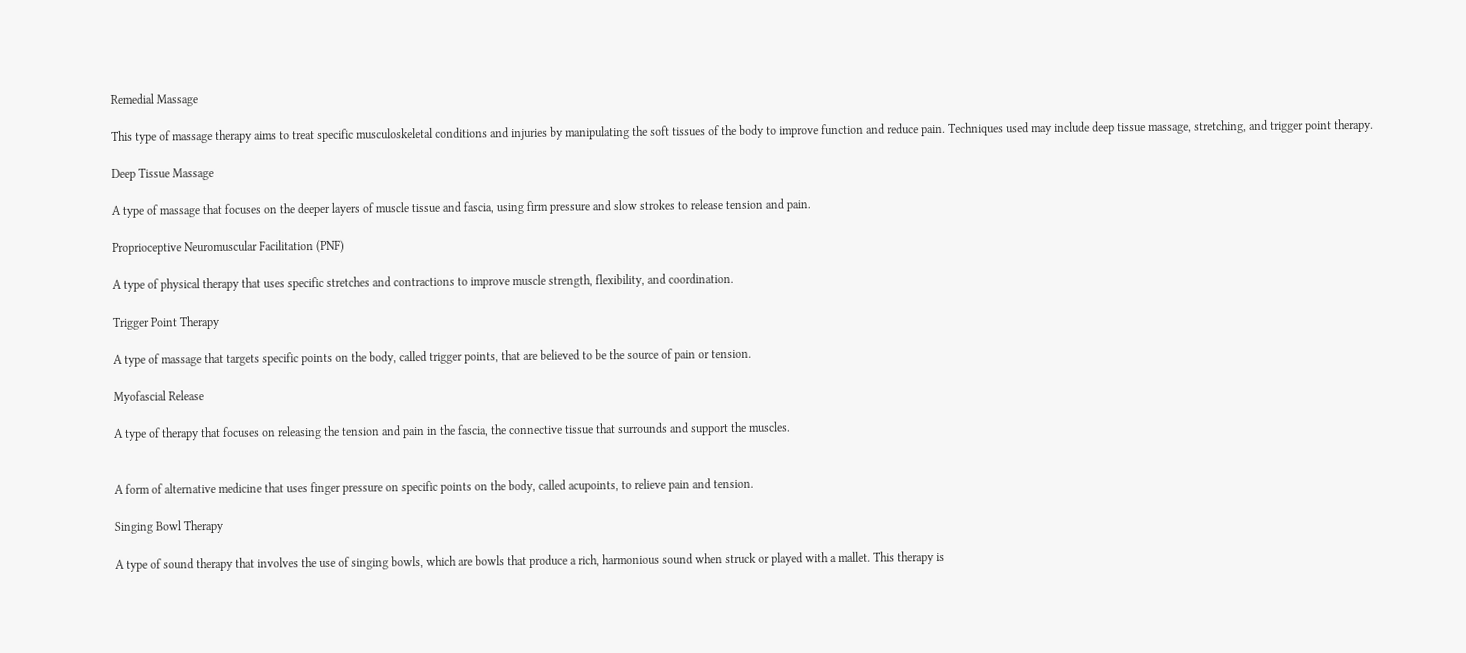Remedial Massage

This type of massage therapy aims to treat specific musculoskeletal conditions and injuries by manipulating the soft tissues of the body to improve function and reduce pain. Techniques used may include deep tissue massage, stretching, and trigger point therapy.

Deep Tissue Massage

A type of massage that focuses on the deeper layers of muscle tissue and fascia, using firm pressure and slow strokes to release tension and pain.

Proprioceptive Neuromuscular Facilitation (PNF)

A type of physical therapy that uses specific stretches and contractions to improve muscle strength, flexibility, and coordination.

Trigger Point Therapy

A type of massage that targets specific points on the body, called trigger points, that are believed to be the source of pain or tension.

Myofascial Release

A type of therapy that focuses on releasing the tension and pain in the fascia, the connective tissue that surrounds and support the muscles.


A form of alternative medicine that uses finger pressure on specific points on the body, called acupoints, to relieve pain and tension.

Singing Bowl Therapy

A type of sound therapy that involves the use of singing bowls, which are bowls that produce a rich, harmonious sound when struck or played with a mallet. This therapy is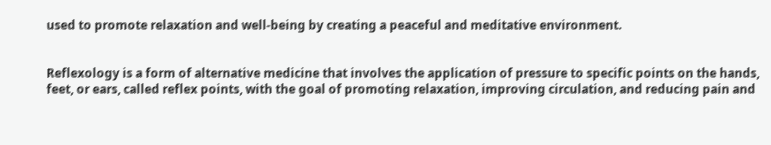used to promote relaxation and well-being by creating a peaceful and meditative environment.


Reflexology is a form of alternative medicine that involves the application of pressure to specific points on the hands, feet, or ears, called reflex points, with the goal of promoting relaxation, improving circulation, and reducing pain and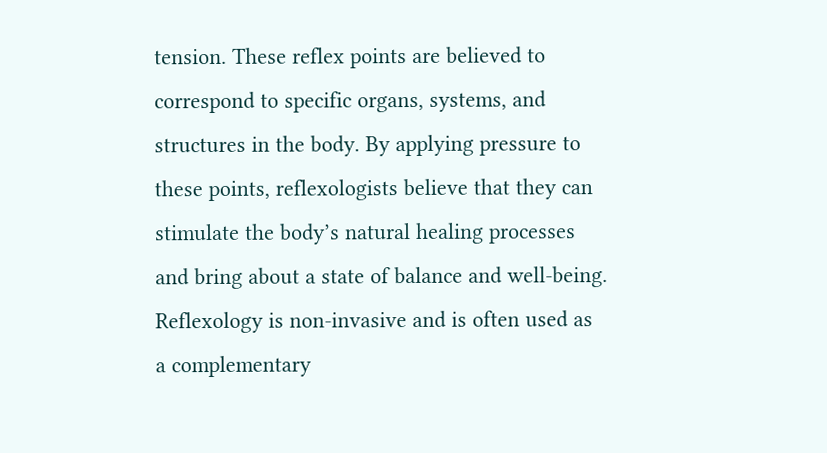tension. These reflex points are believed to correspond to specific organs, systems, and structures in the body. By applying pressure to these points, reflexologists believe that they can stimulate the body’s natural healing processes and bring about a state of balance and well-being. Reflexology is non-invasive and is often used as a complementary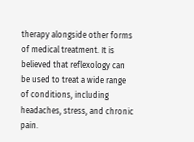therapy alongside other forms of medical treatment. It is believed that reflexology can be used to treat a wide range of conditions, including headaches, stress, and chronic pain.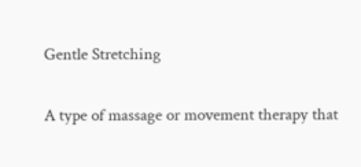Gentle Stretching

A type of massage or movement therapy that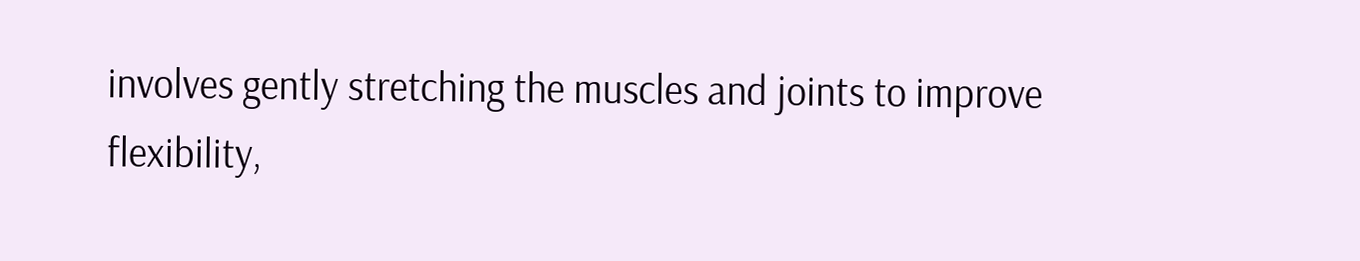involves gently stretching the muscles and joints to improve flexibility,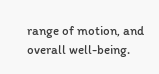range of motion, and overall well-being.